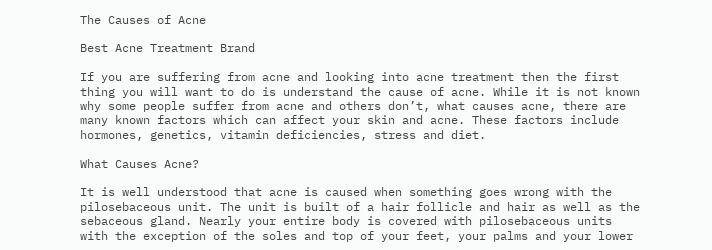The Causes of Acne

Best Acne Treatment Brand

If you are suffering from acne and looking into acne treatment then the first thing you will want to do is understand the cause of acne. While it is not known why some people suffer from acne and others don’t, what causes acne, there are many known factors which can affect your skin and acne. These factors include hormones, genetics, vitamin deficiencies, stress and diet.

What Causes Acne?

It is well understood that acne is caused when something goes wrong with the pilosebaceous unit. The unit is built of a hair follicle and hair as well as the sebaceous gland. Nearly your entire body is covered with pilosebaceous units with the exception of the soles and top of your feet, your palms and your lower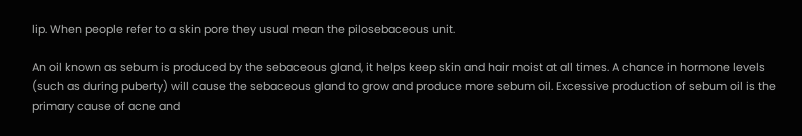lip. When people refer to a skin pore they usual mean the pilosebaceous unit.

An oil known as sebum is produced by the sebaceous gland, it helps keep skin and hair moist at all times. A chance in hormone levels (such as during puberty) will cause the sebaceous gland to grow and produce more sebum oil. Excessive production of sebum oil is the primary cause of acne and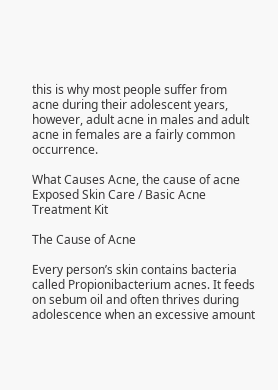this is why most people suffer from acne during their adolescent years, however, adult acne in males and adult acne in females are a fairly common occurrence.

What Causes Acne, the cause of acne
Exposed Skin Care / Basic Acne Treatment Kit

The Cause of Acne

Every person’s skin contains bacteria called Propionibacterium acnes. It feeds on sebum oil and often thrives during adolescence when an excessive amount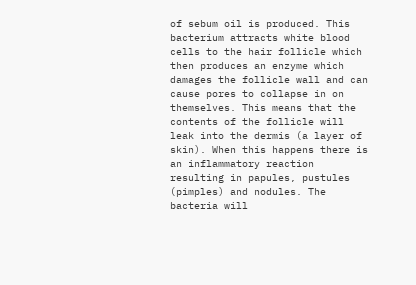of sebum oil is produced. This bacterium attracts white blood cells to the hair follicle which then produces an enzyme which damages the follicle wall and can cause pores to collapse in on themselves. This means that the contents of the follicle will leak into the dermis (a layer of skin). When this happens there is an inflammatory reaction resulting in papules, pustules (pimples) and nodules. The bacteria will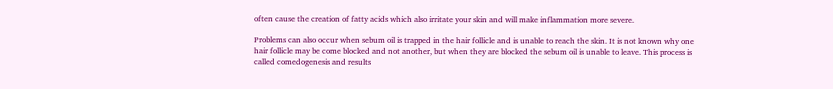often cause the creation of fatty acids which also irritate your skin and will make inflammation more severe.

Problems can also occur when sebum oil is trapped in the hair follicle and is unable to reach the skin. It is not known why one hair follicle may be come blocked and not another, but when they are blocked the sebum oil is unable to leave. This process is called comedogenesis and results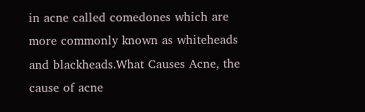in acne called comedones which are more commonly known as whiteheads and blackheads.What Causes Acne, the cause of acne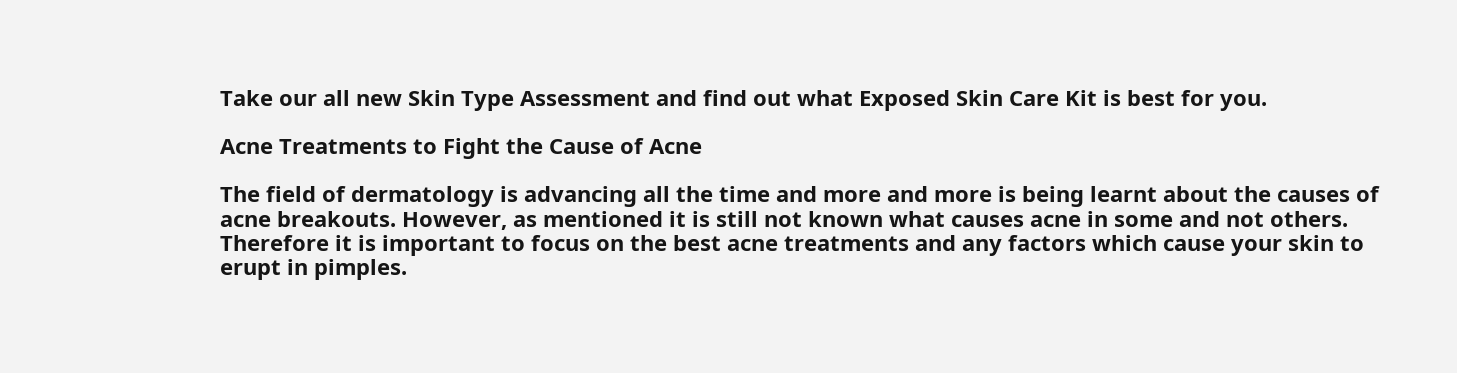Take our all new Skin Type Assessment and find out what Exposed Skin Care Kit is best for you.

Acne Treatments to Fight the Cause of Acne

The field of dermatology is advancing all the time and more and more is being learnt about the causes of acne breakouts. However, as mentioned it is still not known what causes acne in some and not others. Therefore it is important to focus on the best acne treatments and any factors which cause your skin to erupt in pimples.